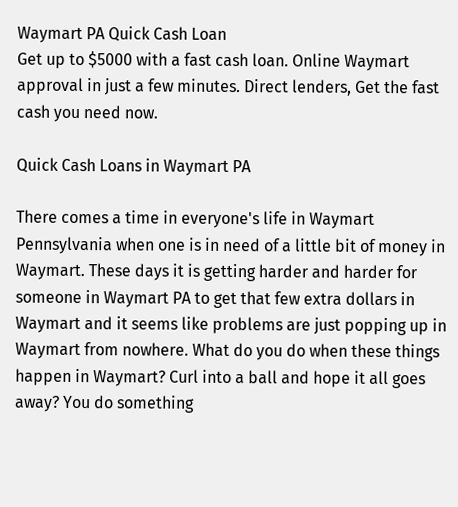Waymart PA Quick Cash Loan
Get up to $5000 with a fast cash loan. Online Waymart approval in just a few minutes. Direct lenders, Get the fast cash you need now.

Quick Cash Loans in Waymart PA

There comes a time in everyone's life in Waymart Pennsylvania when one is in need of a little bit of money in Waymart. These days it is getting harder and harder for someone in Waymart PA to get that few extra dollars in Waymart and it seems like problems are just popping up in Waymart from nowhere. What do you do when these things happen in Waymart? Curl into a ball and hope it all goes away? You do something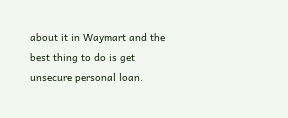about it in Waymart and the best thing to do is get unsecure personal loan.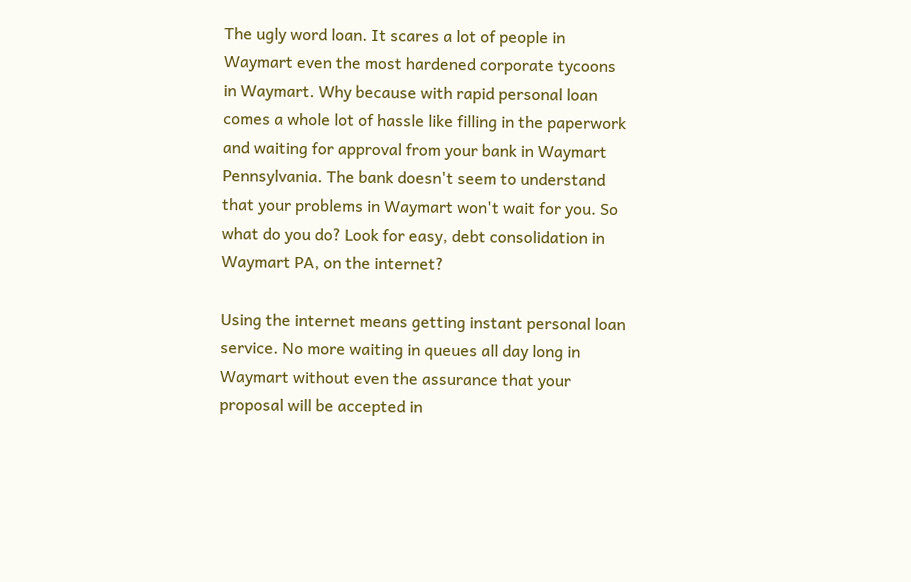The ugly word loan. It scares a lot of people in Waymart even the most hardened corporate tycoons in Waymart. Why because with rapid personal loan comes a whole lot of hassle like filling in the paperwork and waiting for approval from your bank in Waymart Pennsylvania. The bank doesn't seem to understand that your problems in Waymart won't wait for you. So what do you do? Look for easy, debt consolidation in Waymart PA, on the internet?

Using the internet means getting instant personal loan service. No more waiting in queues all day long in Waymart without even the assurance that your proposal will be accepted in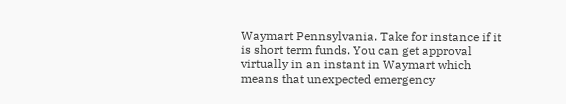Waymart Pennsylvania. Take for instance if it is short term funds. You can get approval virtually in an instant in Waymart which means that unexpected emergency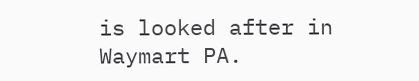is looked after in Waymart PA.